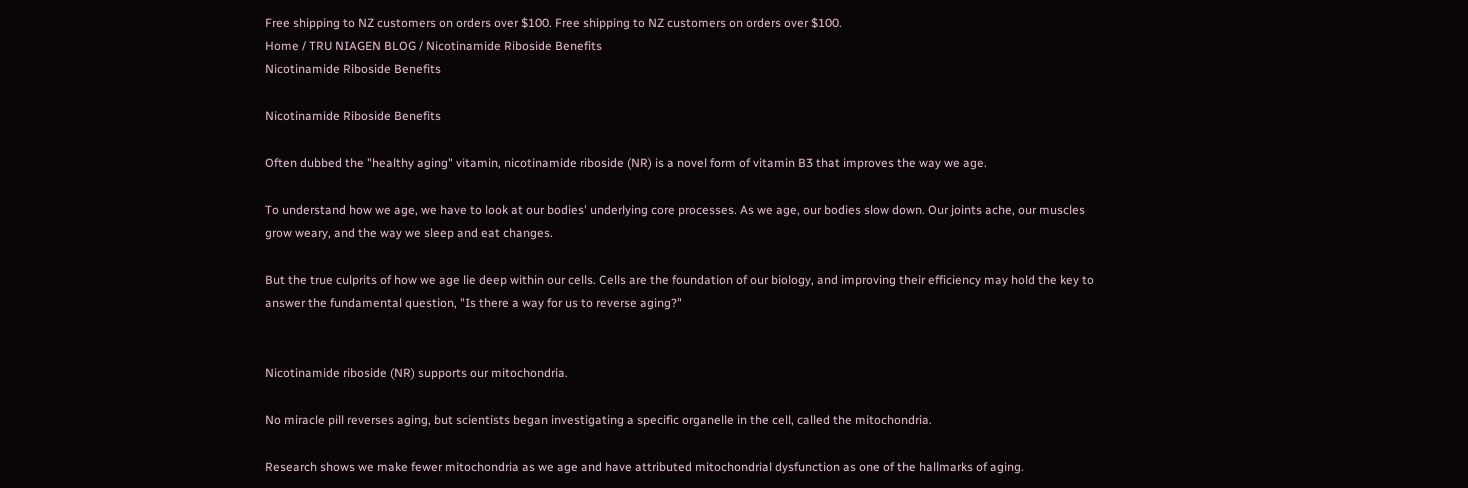Free shipping to NZ customers on orders over $100. Free shipping to NZ customers on orders over $100.
Home / TRU NIAGEN BLOG / Nicotinamide Riboside Benefits
Nicotinamide Riboside Benefits

Nicotinamide Riboside Benefits

Often dubbed the "healthy aging" vitamin, nicotinamide riboside (NR) is a novel form of vitamin B3 that improves the way we age.

To understand how we age, we have to look at our bodies' underlying core processes. As we age, our bodies slow down. Our joints ache, our muscles grow weary, and the way we sleep and eat changes.

But the true culprits of how we age lie deep within our cells. Cells are the foundation of our biology, and improving their efficiency may hold the key to answer the fundamental question, "Is there a way for us to reverse aging?"


Nicotinamide riboside (NR) supports our mitochondria.

No miracle pill reverses aging, but scientists began investigating a specific organelle in the cell, called the mitochondria.

Research shows we make fewer mitochondria as we age and have attributed mitochondrial dysfunction as one of the hallmarks of aging.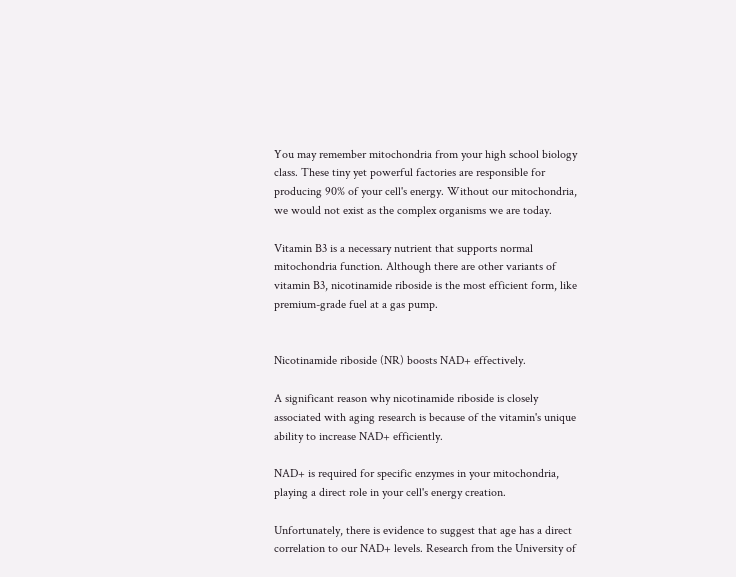You may remember mitochondria from your high school biology class. These tiny yet powerful factories are responsible for producing 90% of your cell's energy. Without our mitochondria, we would not exist as the complex organisms we are today.

Vitamin B3 is a necessary nutrient that supports normal mitochondria function. Although there are other variants of vitamin B3, nicotinamide riboside is the most efficient form, like premium-grade fuel at a gas pump.


Nicotinamide riboside (NR) boosts NAD+ effectively.

A significant reason why nicotinamide riboside is closely associated with aging research is because of the vitamin's unique ability to increase NAD+ efficiently.

NAD+ is required for specific enzymes in your mitochondria, playing a direct role in your cell's energy creation.

Unfortunately, there is evidence to suggest that age has a direct correlation to our NAD+ levels. Research from the University of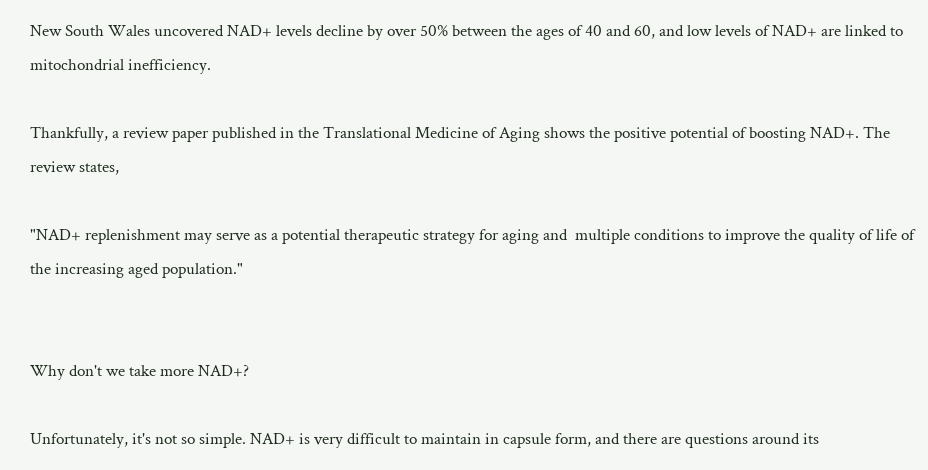New South Wales uncovered NAD+ levels decline by over 50% between the ages of 40 and 60, and low levels of NAD+ are linked to mitochondrial inefficiency.

Thankfully, a review paper published in the Translational Medicine of Aging shows the positive potential of boosting NAD+. The review states,

"NAD+ replenishment may serve as a potential therapeutic strategy for aging and  multiple conditions to improve the quality of life of the increasing aged population."


Why don't we take more NAD+?

Unfortunately, it's not so simple. NAD+ is very difficult to maintain in capsule form, and there are questions around its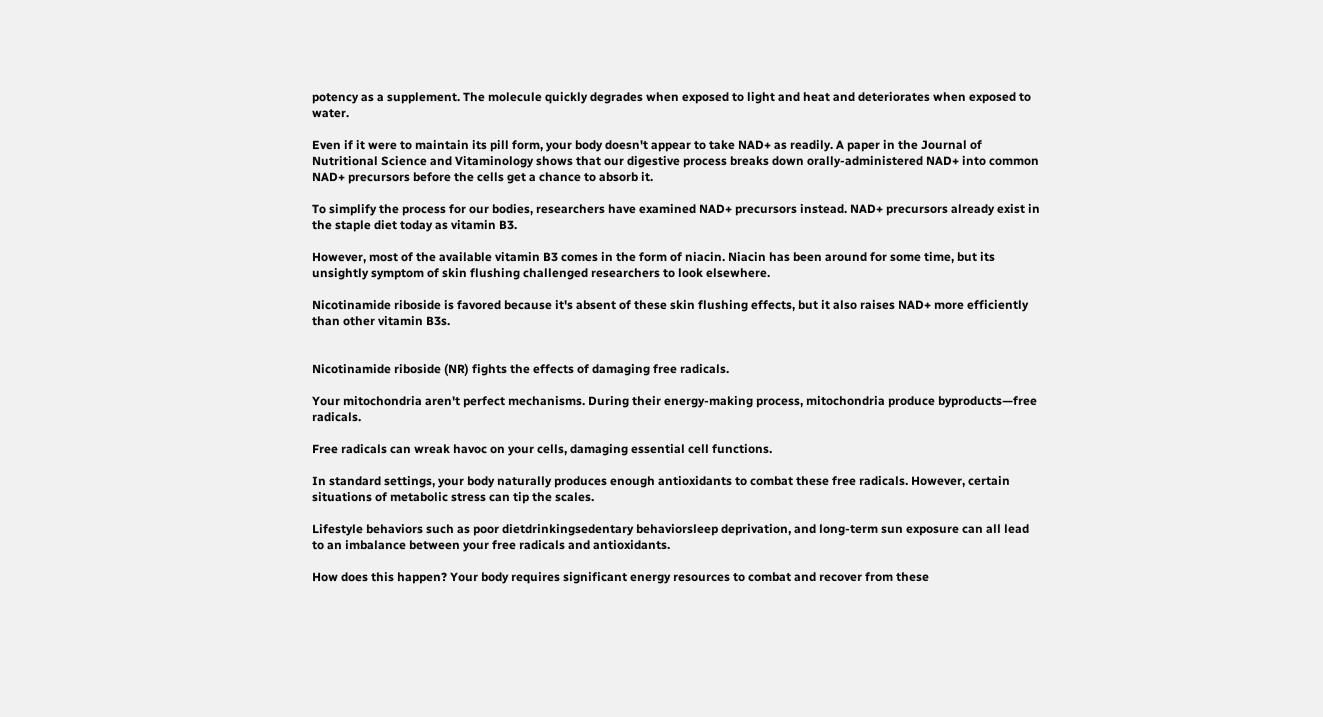potency as a supplement. The molecule quickly degrades when exposed to light and heat and deteriorates when exposed to water.

Even if it were to maintain its pill form, your body doesn't appear to take NAD+ as readily. A paper in the Journal of Nutritional Science and Vitaminology shows that our digestive process breaks down orally-administered NAD+ into common NAD+ precursors before the cells get a chance to absorb it.

To simplify the process for our bodies, researchers have examined NAD+ precursors instead. NAD+ precursors already exist in the staple diet today as vitamin B3.

However, most of the available vitamin B3 comes in the form of niacin. Niacin has been around for some time, but its unsightly symptom of skin flushing challenged researchers to look elsewhere.

Nicotinamide riboside is favored because it's absent of these skin flushing effects, but it also raises NAD+ more efficiently than other vitamin B3s.


Nicotinamide riboside (NR) fights the effects of damaging free radicals.

Your mitochondria aren't perfect mechanisms. During their energy-making process, mitochondria produce byproducts—free radicals.

Free radicals can wreak havoc on your cells, damaging essential cell functions.

In standard settings, your body naturally produces enough antioxidants to combat these free radicals. However, certain situations of metabolic stress can tip the scales.

Lifestyle behaviors such as poor dietdrinkingsedentary behaviorsleep deprivation, and long-term sun exposure can all lead to an imbalance between your free radicals and antioxidants.

How does this happen? Your body requires significant energy resources to combat and recover from these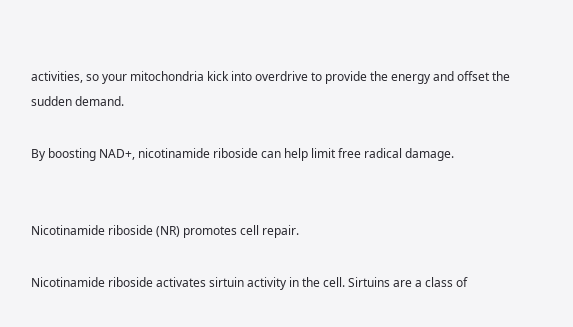activities, so your mitochondria kick into overdrive to provide the energy and offset the sudden demand.

By boosting NAD+, nicotinamide riboside can help limit free radical damage.


Nicotinamide riboside (NR) promotes cell repair.

Nicotinamide riboside activates sirtuin activity in the cell. Sirtuins are a class of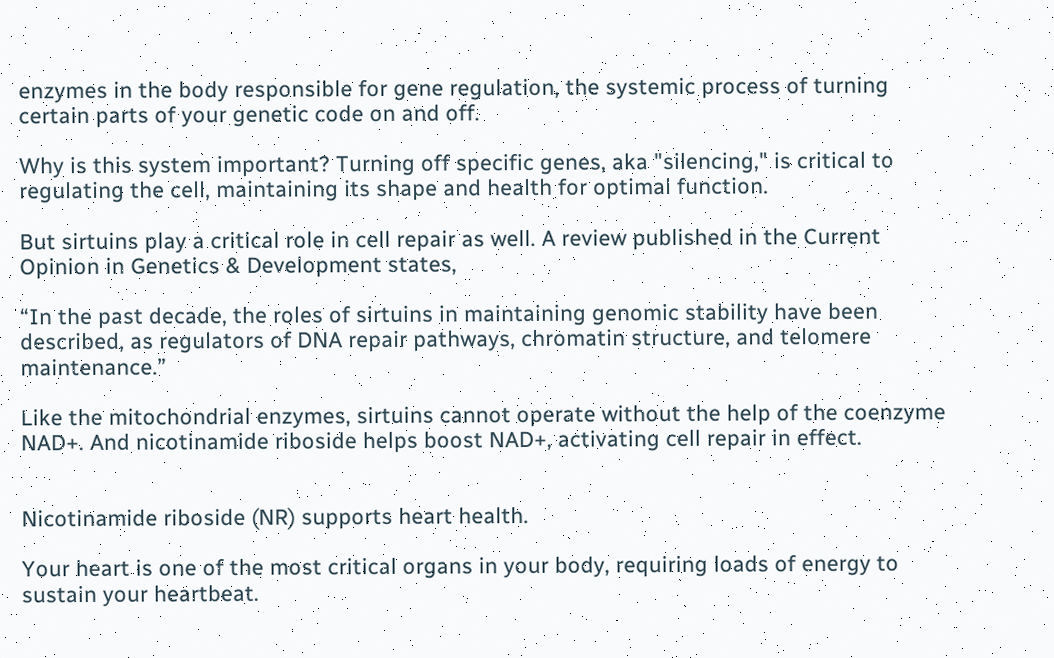enzymes in the body responsible for gene regulation, the systemic process of turning certain parts of your genetic code on and off.

Why is this system important? Turning off specific genes, aka "silencing," is critical to regulating the cell, maintaining its shape and health for optimal function.

But sirtuins play a critical role in cell repair as well. A review published in the Current Opinion in Genetics & Development states,

“In the past decade, the roles of sirtuins in maintaining genomic stability have been described, as regulators of DNA repair pathways, chromatin structure, and telomere maintenance.”

Like the mitochondrial enzymes, sirtuins cannot operate without the help of the coenzyme NAD+. And nicotinamide riboside helps boost NAD+, activating cell repair in effect.


Nicotinamide riboside (NR) supports heart health.

Your heart is one of the most critical organs in your body, requiring loads of energy to sustain your heartbeat.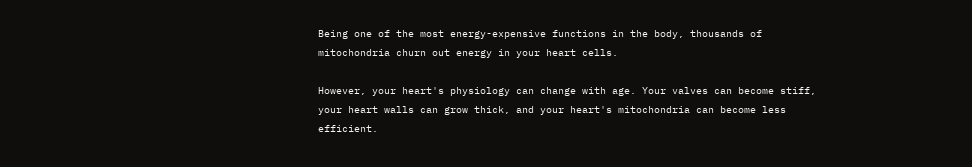Being one of the most energy-expensive functions in the body, thousands of mitochondria churn out energy in your heart cells.

However, your heart's physiology can change with age. Your valves can become stiff, your heart walls can grow thick, and your heart's mitochondria can become less efficient.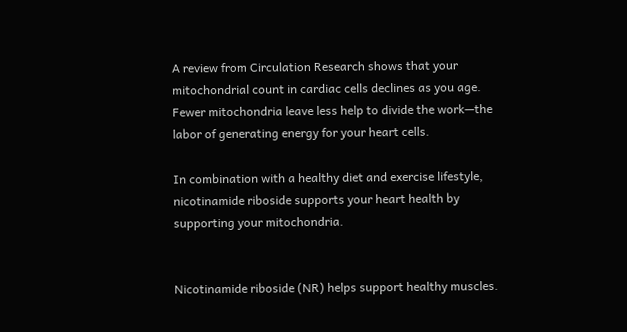A review from Circulation Research shows that your mitochondrial count in cardiac cells declines as you age. Fewer mitochondria leave less help to divide the work—the labor of generating energy for your heart cells.

In combination with a healthy diet and exercise lifestyle, nicotinamide riboside supports your heart health by supporting your mitochondria.


Nicotinamide riboside (NR) helps support healthy muscles.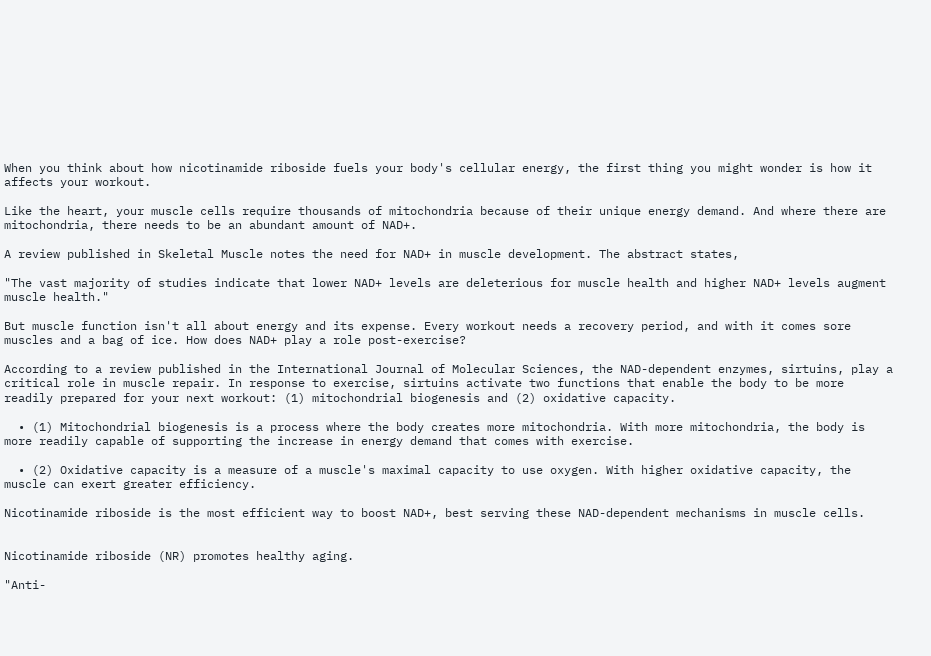When you think about how nicotinamide riboside fuels your body's cellular energy, the first thing you might wonder is how it affects your workout.

Like the heart, your muscle cells require thousands of mitochondria because of their unique energy demand. And where there are mitochondria, there needs to be an abundant amount of NAD+.

A review published in Skeletal Muscle notes the need for NAD+ in muscle development. The abstract states,

"The vast majority of studies indicate that lower NAD+ levels are deleterious for muscle health and higher NAD+ levels augment muscle health."

But muscle function isn't all about energy and its expense. Every workout needs a recovery period, and with it comes sore muscles and a bag of ice. How does NAD+ play a role post-exercise?

According to a review published in the International Journal of Molecular Sciences, the NAD-dependent enzymes, sirtuins, play a critical role in muscle repair. In response to exercise, sirtuins activate two functions that enable the body to be more readily prepared for your next workout: (1) mitochondrial biogenesis and (2) oxidative capacity.

  • (1) Mitochondrial biogenesis is a process where the body creates more mitochondria. With more mitochondria, the body is more readily capable of supporting the increase in energy demand that comes with exercise.

  • (2) Oxidative capacity is a measure of a muscle's maximal capacity to use oxygen. With higher oxidative capacity, the muscle can exert greater efficiency.

Nicotinamide riboside is the most efficient way to boost NAD+, best serving these NAD-dependent mechanisms in muscle cells.


Nicotinamide riboside (NR) promotes healthy aging.

"Anti-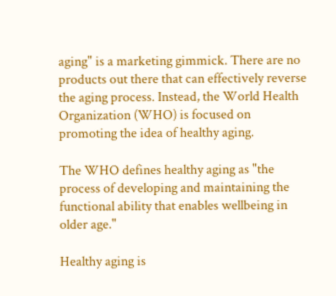aging" is a marketing gimmick. There are no products out there that can effectively reverse the aging process. Instead, the World Health Organization (WHO) is focused on promoting the idea of healthy aging.

The WHO defines healthy aging as "the process of developing and maintaining the functional ability that enables wellbeing in older age."

Healthy aging is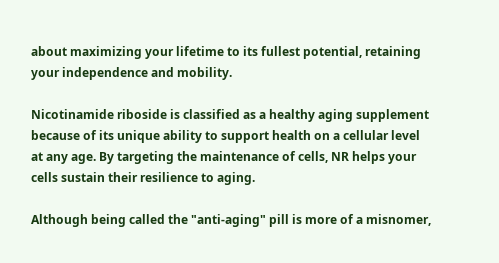about maximizing your lifetime to its fullest potential, retaining your independence and mobility.

Nicotinamide riboside is classified as a healthy aging supplement because of its unique ability to support health on a cellular level at any age. By targeting the maintenance of cells, NR helps your cells sustain their resilience to aging.

Although being called the "anti-aging" pill is more of a misnomer,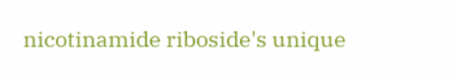nicotinamide riboside's unique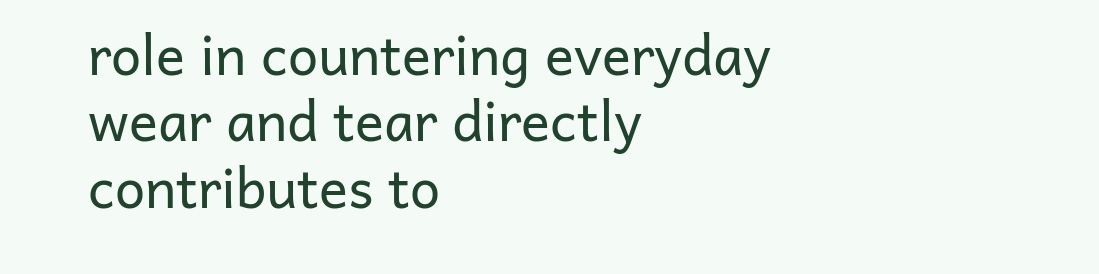role in countering everyday wear and tear directly contributes to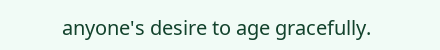anyone's desire to age gracefully.